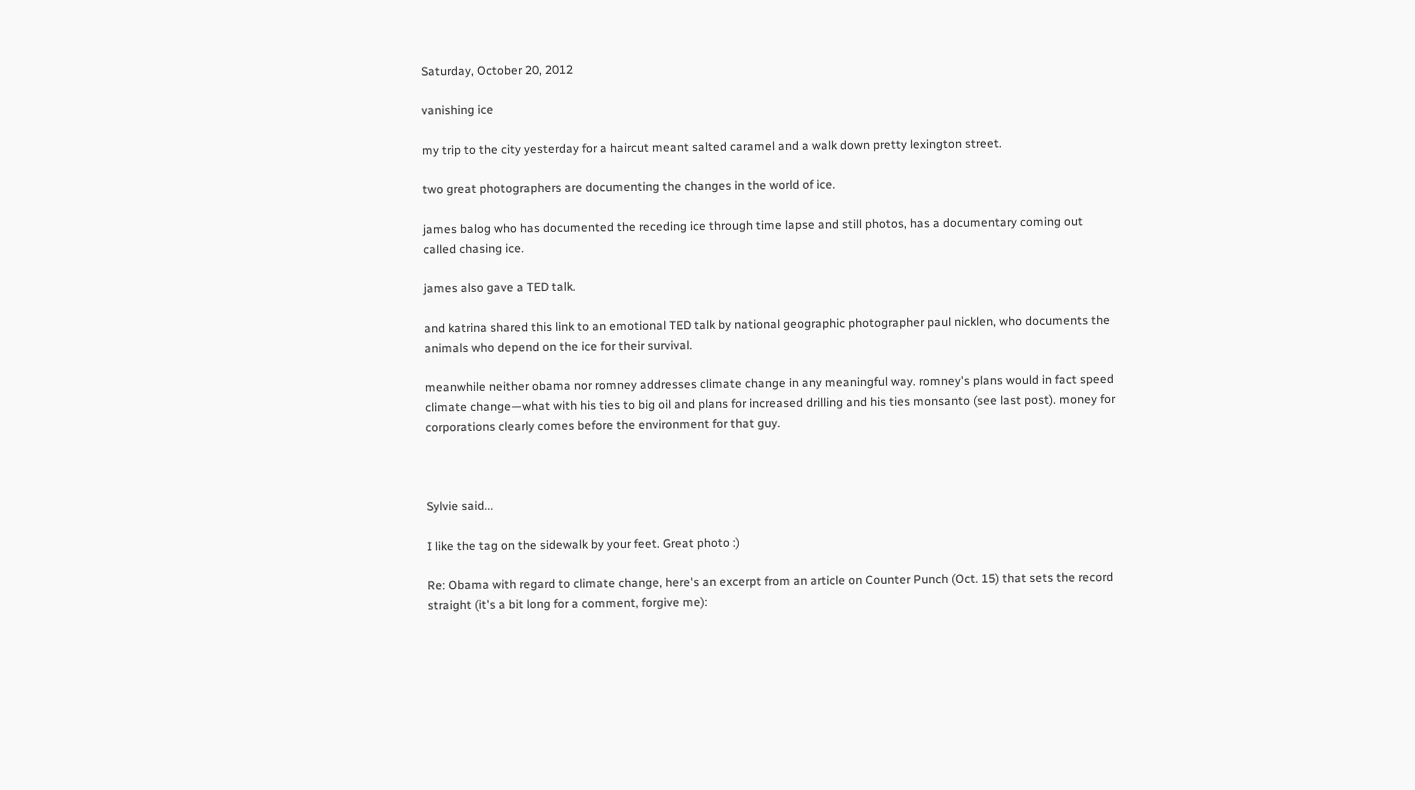Saturday, October 20, 2012

vanishing ice

my trip to the city yesterday for a haircut meant salted caramel and a walk down pretty lexington street.

two great photographers are documenting the changes in the world of ice.

james balog who has documented the receding ice through time lapse and still photos, has a documentary coming out called chasing ice.

james also gave a TED talk.

and katrina shared this link to an emotional TED talk by national geographic photographer paul nicklen, who documents the animals who depend on the ice for their survival.

meanwhile neither obama nor romney addresses climate change in any meaningful way. romney's plans would in fact speed climate change—what with his ties to big oil and plans for increased drilling and his ties monsanto (see last post). money for corporations clearly comes before the environment for that guy.



Sylvie said...

I like the tag on the sidewalk by your feet. Great photo :)

Re: Obama with regard to climate change, here's an excerpt from an article on Counter Punch (Oct. 15) that sets the record straight (it's a bit long for a comment, forgive me):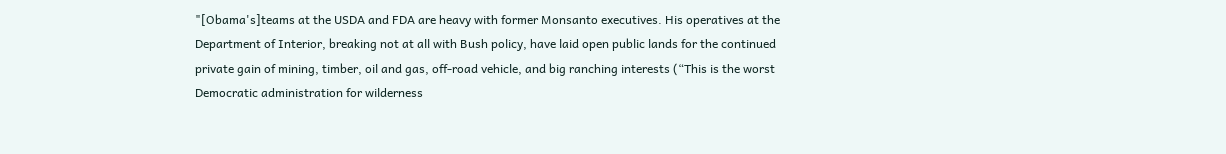"[Obama's]teams at the USDA and FDA are heavy with former Monsanto executives. His operatives at the Department of Interior, breaking not at all with Bush policy, have laid open public lands for the continued private gain of mining, timber, oil and gas, off-road vehicle, and big ranching interests (“This is the worst Democratic administration for wilderness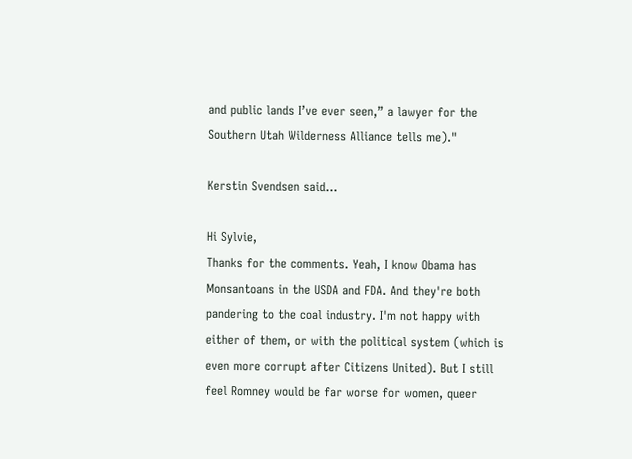and public lands I’ve ever seen,” a lawyer for the Southern Utah Wilderness Alliance tells me)."

Kerstin Svendsen said...

Hi Sylvie,
Thanks for the comments. Yeah, I know Obama has Monsantoans in the USDA and FDA. And they're both pandering to the coal industry. I'm not happy with either of them, or with the political system (which is even more corrupt after Citizens United). But I still feel Romney would be far worse for women, queer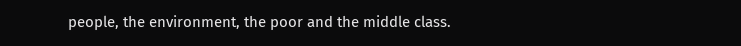people, the environment, the poor and the middle class.